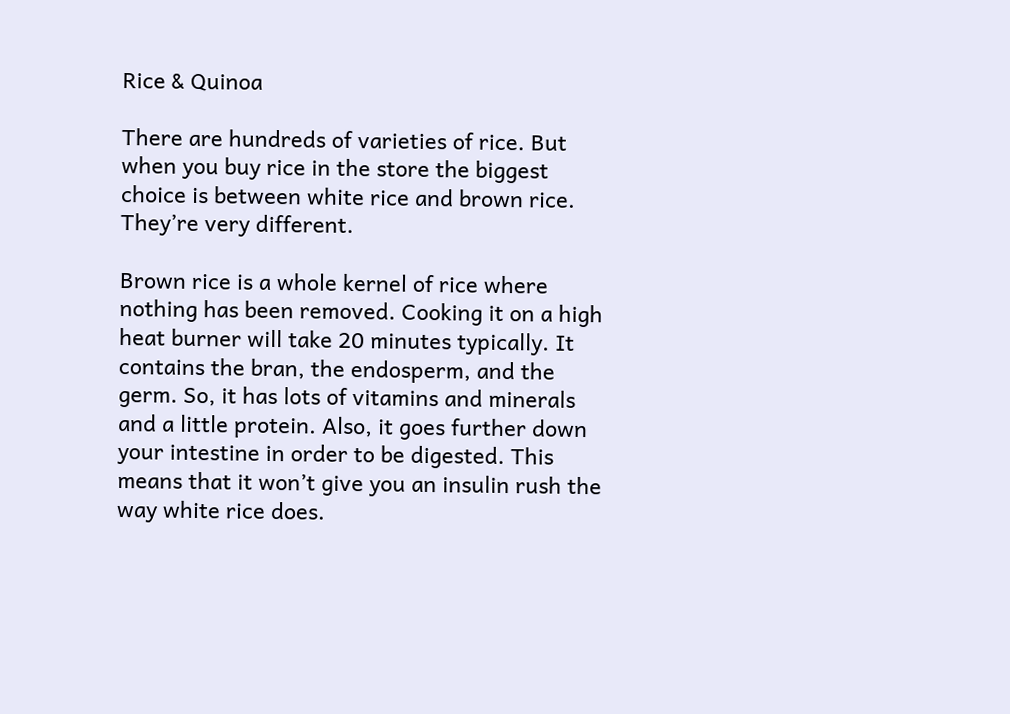Rice & Quinoa

There are hundreds of varieties of rice. But when you buy rice in the store the biggest choice is between white rice and brown rice. They’re very different.

Brown rice is a whole kernel of rice where nothing has been removed. Cooking it on a high heat burner will take 20 minutes typically. It contains the bran, the endosperm, and the germ. So, it has lots of vitamins and minerals and a little protein. Also, it goes further down your intestine in order to be digested. This means that it won’t give you an insulin rush the way white rice does.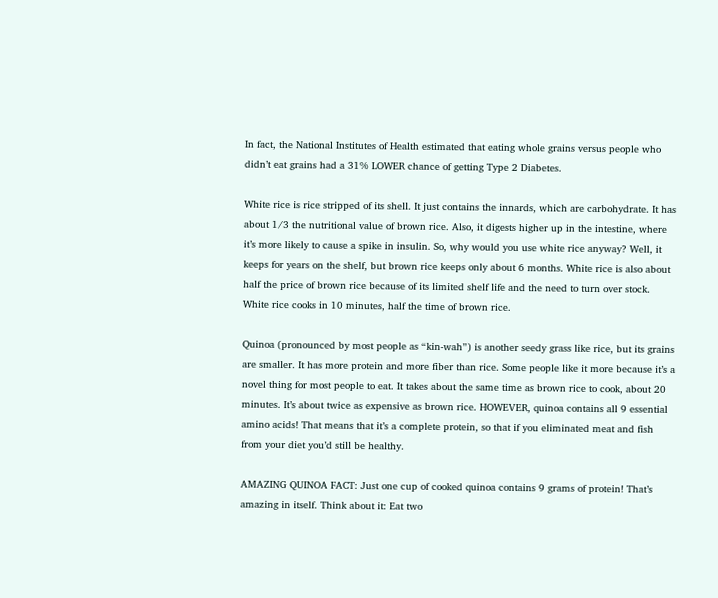In fact, the National Institutes of Health estimated that eating whole grains versus people who didn’t eat grains had a 31% LOWER chance of getting Type 2 Diabetes.

White rice is rice stripped of its shell. It just contains the innards, which are carbohydrate. It has about 1/3 the nutritional value of brown rice. Also, it digests higher up in the intestine, where it’s more likely to cause a spike in insulin. So, why would you use white rice anyway? Well, it keeps for years on the shelf, but brown rice keeps only about 6 months. White rice is also about half the price of brown rice because of its limited shelf life and the need to turn over stock. White rice cooks in 10 minutes, half the time of brown rice.

Quinoa (pronounced by most people as “kin-wah”) is another seedy grass like rice, but its grains are smaller. It has more protein and more fiber than rice. Some people like it more because it’s a novel thing for most people to eat. It takes about the same time as brown rice to cook, about 20 minutes. It’s about twice as expensive as brown rice. HOWEVER, quinoa contains all 9 essential amino acids! That means that it’s a complete protein, so that if you eliminated meat and fish from your diet you’d still be healthy.

AMAZING QUINOA FACT: Just one cup of cooked quinoa contains 9 grams of protein! That’s amazing in itself. Think about it: Eat two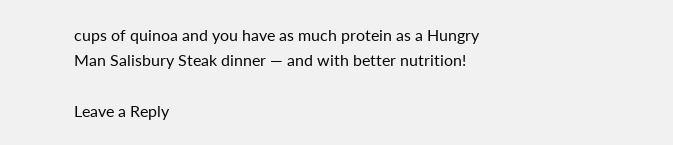cups of quinoa and you have as much protein as a Hungry Man Salisbury Steak dinner — and with better nutrition!

Leave a Reply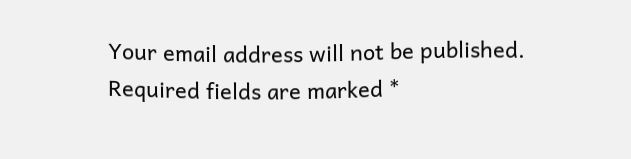Your email address will not be published. Required fields are marked *